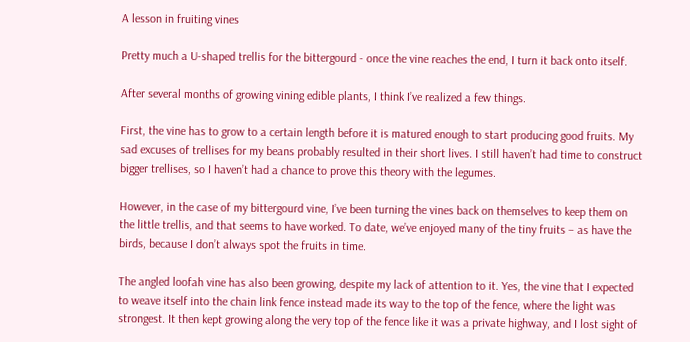A lesson in fruiting vines

Pretty much a U-shaped trellis for the bittergourd - once the vine reaches the end, I turn it back onto itself.

After several months of growing vining edible plants, I think I’ve realized a few things.

First, the vine has to grow to a certain length before it is matured enough to start producing good fruits. My sad excuses of trellises for my beans probably resulted in their short lives. I still haven’t had time to construct bigger trellises, so I haven’t had a chance to prove this theory with the legumes.

However, in the case of my bittergourd vine, I’ve been turning the vines back on themselves to keep them on the little trellis, and that seems to have worked. To date, we’ve enjoyed many of the tiny fruits – as have the birds, because I don’t always spot the fruits in time.

The angled loofah vine has also been growing, despite my lack of attention to it. Yes, the vine that I expected to weave itself into the chain link fence instead made its way to the top of the fence, where the light was strongest. It then kept growing along the very top of the fence like it was a private highway, and I lost sight of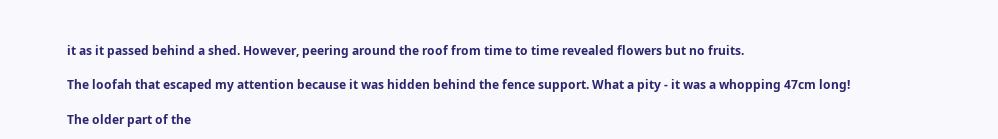it as it passed behind a shed. However, peering around the roof from time to time revealed flowers but no fruits.

The loofah that escaped my attention because it was hidden behind the fence support. What a pity - it was a whopping 47cm long!

The older part of the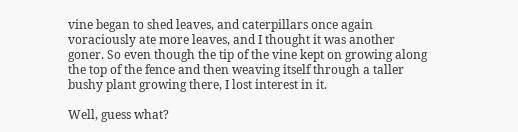vine began to shed leaves, and caterpillars once again voraciously ate more leaves, and I thought it was another goner. So even though the tip of the vine kept on growing along the top of the fence and then weaving itself through a taller bushy plant growing there, I lost interest in it.

Well, guess what?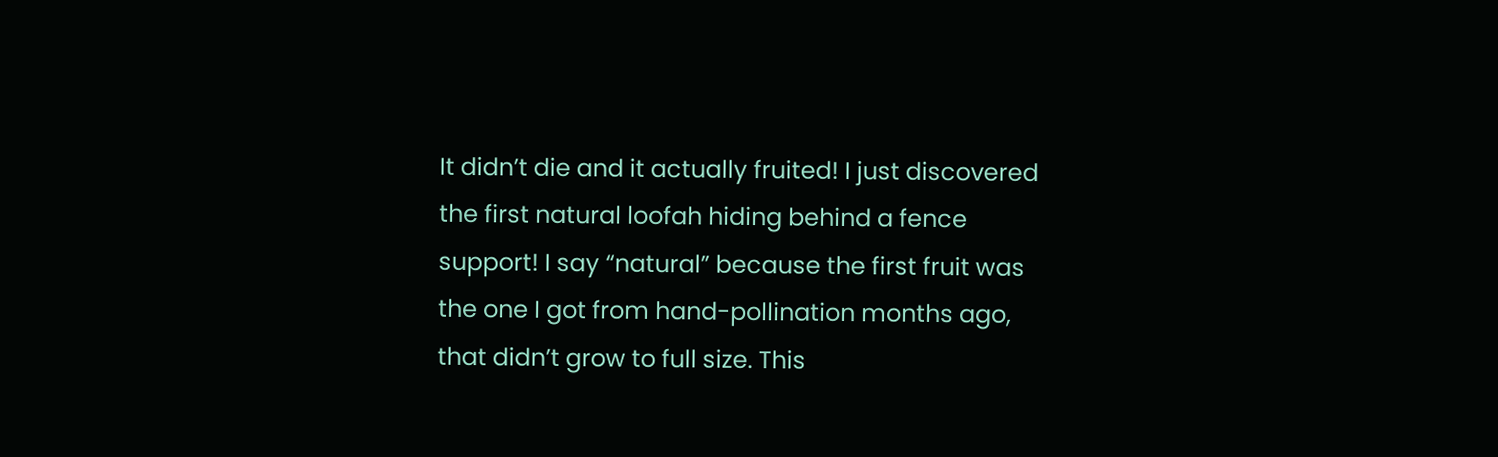It didn’t die and it actually fruited! I just discovered the first natural loofah hiding behind a fence support! I say “natural” because the first fruit was the one I got from hand-pollination months ago, that didn’t grow to full size. This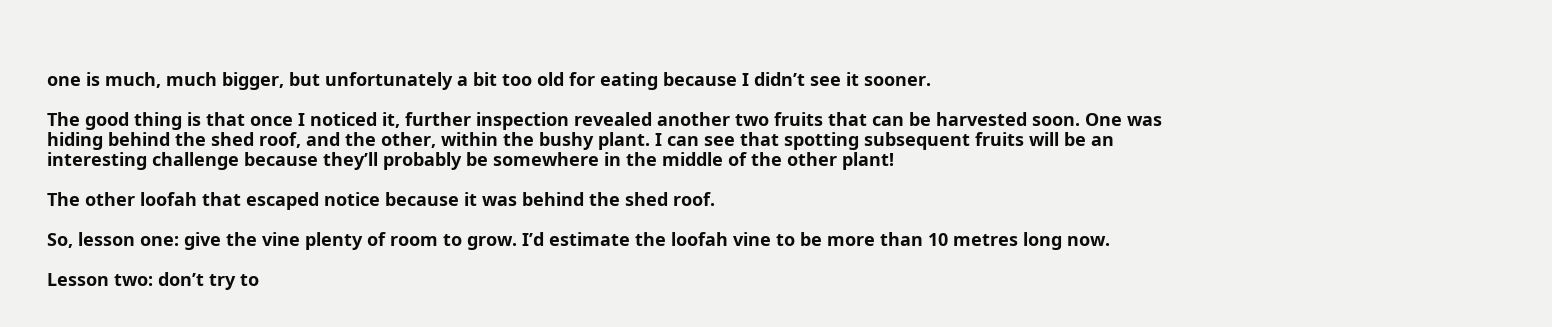one is much, much bigger, but unfortunately a bit too old for eating because I didn’t see it sooner.

The good thing is that once I noticed it, further inspection revealed another two fruits that can be harvested soon. One was hiding behind the shed roof, and the other, within the bushy plant. I can see that spotting subsequent fruits will be an interesting challenge because they’ll probably be somewhere in the middle of the other plant!

The other loofah that escaped notice because it was behind the shed roof.

So, lesson one: give the vine plenty of room to grow. I’d estimate the loofah vine to be more than 10 metres long now.

Lesson two: don’t try to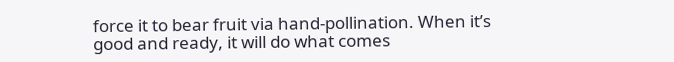force it to bear fruit via hand-pollination. When it’s good and ready, it will do what comes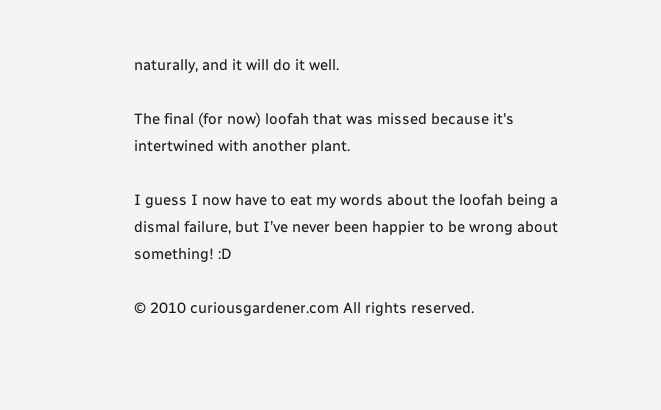naturally, and it will do it well.

The final (for now) loofah that was missed because it's intertwined with another plant.

I guess I now have to eat my words about the loofah being a dismal failure, but I’ve never been happier to be wrong about something! :D

© 2010 curiousgardener.com All rights reserved.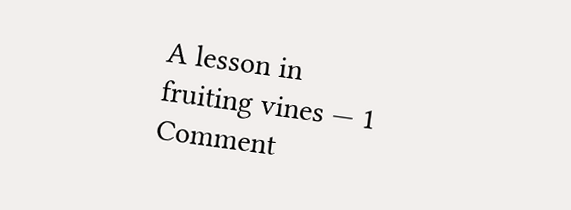A lesson in fruiting vines — 1 Comment